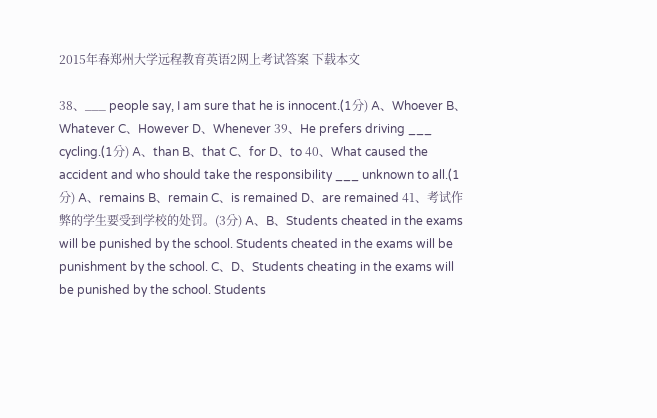2015年春郑州大学远程教育英语2网上考试答案 下载本文

38、___ people say, I am sure that he is innocent.(1分) A、Whoever B、Whatever C、However D、Whenever 39、He prefers driving ___ cycling.(1分) A、than B、that C、for D、to 40、What caused the accident and who should take the responsibility ___ unknown to all.(1分) A、remains B、remain C、is remained D、are remained 41、考试作弊的学生要受到学校的处罚。(3分) A、B、Students cheated in the exams will be punished by the school. Students cheated in the exams will be punishment by the school. C、D、Students cheating in the exams will be punished by the school. Students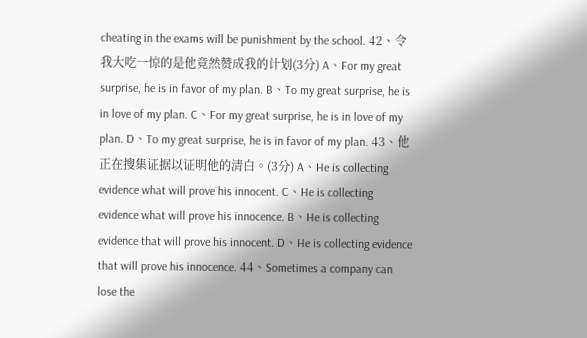cheating in the exams will be punishment by the school. 42、令我大吃一惊的是他竟然赞成我的计划(3分) A、For my great surprise, he is in favor of my plan. B、To my great surprise, he is in love of my plan. C、For my great surprise, he is in love of my plan. D、To my great surprise, he is in favor of my plan. 43、他正在搜集证据以证明他的清白。(3分) A、He is collecting evidence what will prove his innocent. C、He is collecting evidence what will prove his innocence. B、He is collecting evidence that will prove his innocent. D、He is collecting evidence that will prove his innocence. 44、Sometimes a company can lose the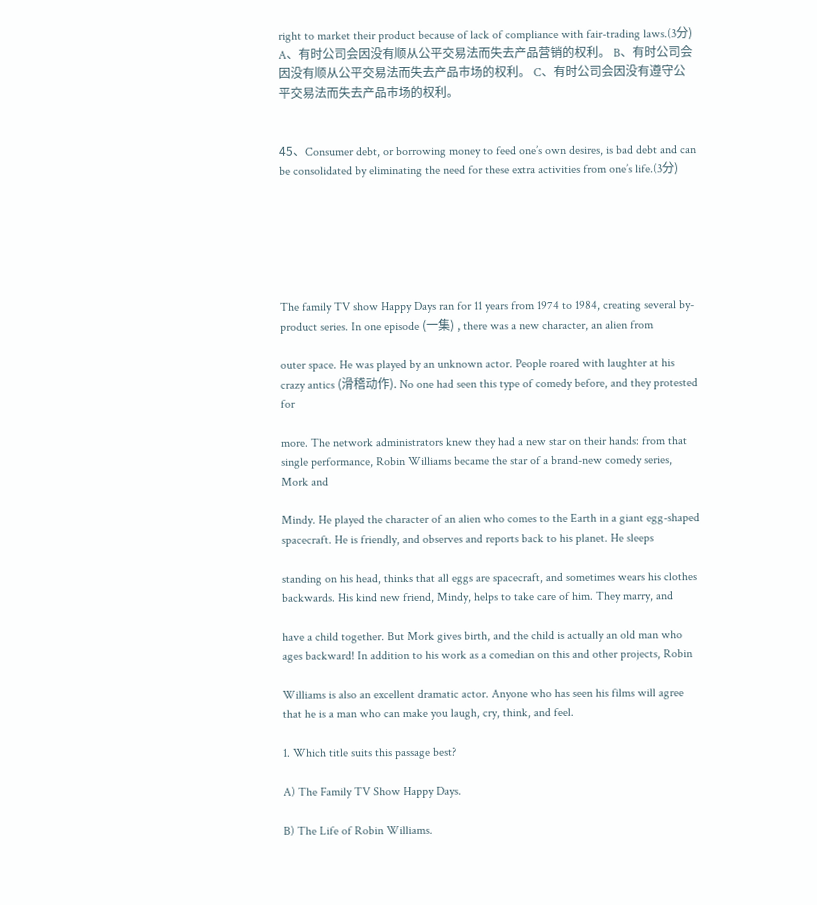right to market their product because of lack of compliance with fair-trading laws.(3分) A、有时公司会因没有顺从公平交易法而失去产品营销的权利。 B、有时公司会因没有顺从公平交易法而失去产品市场的权利。 C、有时公司会因没有遵守公平交易法而失去产品市场的权利。


45、Consumer debt, or borrowing money to feed one’s own desires, is bad debt and can be consolidated by eliminating the need for these extra activities from one’s life.(3分)






The family TV show Happy Days ran for 11 years from 1974 to 1984, creating several by-product series. In one episode (一集) , there was a new character, an alien from

outer space. He was played by an unknown actor. People roared with laughter at his crazy antics (滑稽动作). No one had seen this type of comedy before, and they protested for

more. The network administrators knew they had a new star on their hands: from that single performance, Robin Williams became the star of a brand-new comedy series, Mork and

Mindy. He played the character of an alien who comes to the Earth in a giant egg-shaped spacecraft. He is friendly, and observes and reports back to his planet. He sleeps

standing on his head, thinks that all eggs are spacecraft, and sometimes wears his clothes backwards. His kind new friend, Mindy, helps to take care of him. They marry, and

have a child together. But Mork gives birth, and the child is actually an old man who ages backward! In addition to his work as a comedian on this and other projects, Robin

Williams is also an excellent dramatic actor. Anyone who has seen his films will agree that he is a man who can make you laugh, cry, think, and feel.

1. Which title suits this passage best?

A) The Family TV Show Happy Days.

B) The Life of Robin Williams.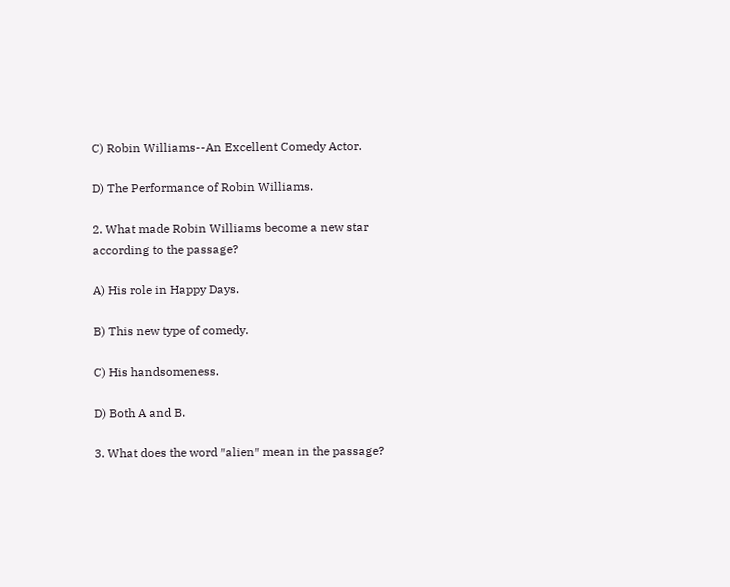C) Robin Williams--An Excellent Comedy Actor.

D) The Performance of Robin Williams.

2. What made Robin Williams become a new star according to the passage?

A) His role in Happy Days.

B) This new type of comedy.

C) His handsomeness.

D) Both A and B.

3. What does the word ″alien″ mean in the passage?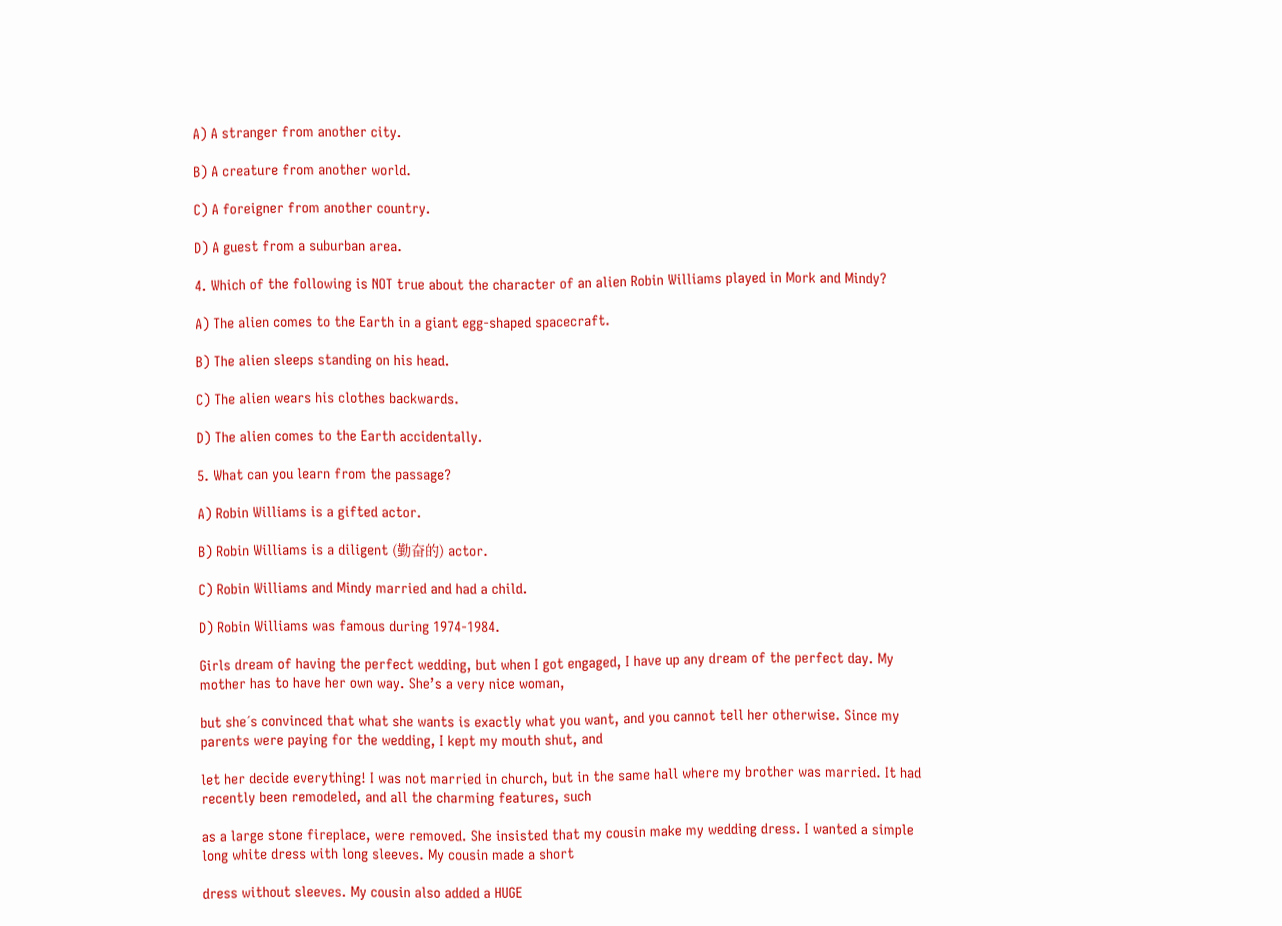A) A stranger from another city.

B) A creature from another world.

C) A foreigner from another country.

D) A guest from a suburban area.

4. Which of the following is NOT true about the character of an alien Robin Williams played in Mork and Mindy?

A) The alien comes to the Earth in a giant egg-shaped spacecraft.

B) The alien sleeps standing on his head.

C) The alien wears his clothes backwards.

D) The alien comes to the Earth accidentally.

5. What can you learn from the passage?

A) Robin Williams is a gifted actor.

B) Robin Williams is a diligent (勤奋的) actor.

C) Robin Williams and Mindy married and had a child.

D) Robin Williams was famous during 1974-1984.

Girls dream of having the perfect wedding, but when I got engaged, I have up any dream of the perfect day. My mother has to have her own way. She’s a very nice woman,

but sheˊs convinced that what she wants is exactly what you want, and you cannot tell her otherwise. Since my parents were paying for the wedding, I kept my mouth shut, and

let her decide everything! I was not married in church, but in the same hall where my brother was married. It had recently been remodeled, and all the charming features, such

as a large stone fireplace, were removed. She insisted that my cousin make my wedding dress. I wanted a simple long white dress with long sleeves. My cousin made a short

dress without sleeves. My cousin also added a HUGE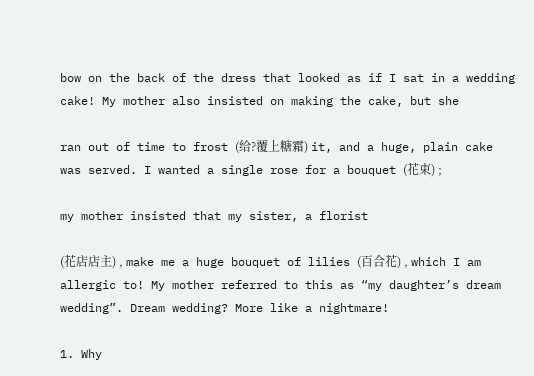bow on the back of the dress that looked as if I sat in a wedding cake! My mother also insisted on making the cake, but she

ran out of time to frost (给?覆上糖霜) it, and a huge, plain cake was served. I wanted a single rose for a bouquet (花束) ;

my mother insisted that my sister, a florist

(花店店主) , make me a huge bouquet of lilies (百合花) , which I am allergic to! My mother referred to this as “my daughter’s dream wedding”. Dream wedding? More like a nightmare!

1. Why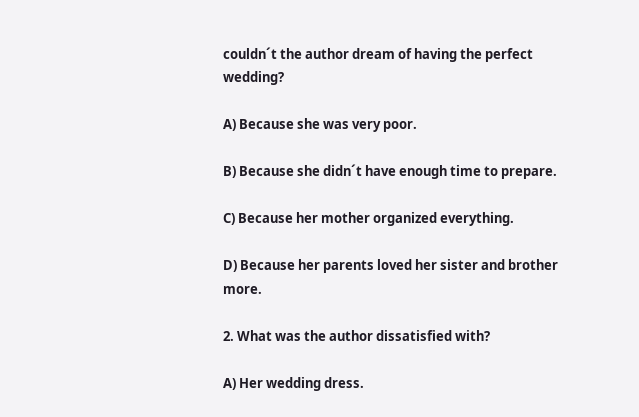couldnˊt the author dream of having the perfect wedding?

A) Because she was very poor.

B) Because she didnˊt have enough time to prepare.

C) Because her mother organized everything.

D) Because her parents loved her sister and brother more.

2. What was the author dissatisfied with?

A) Her wedding dress.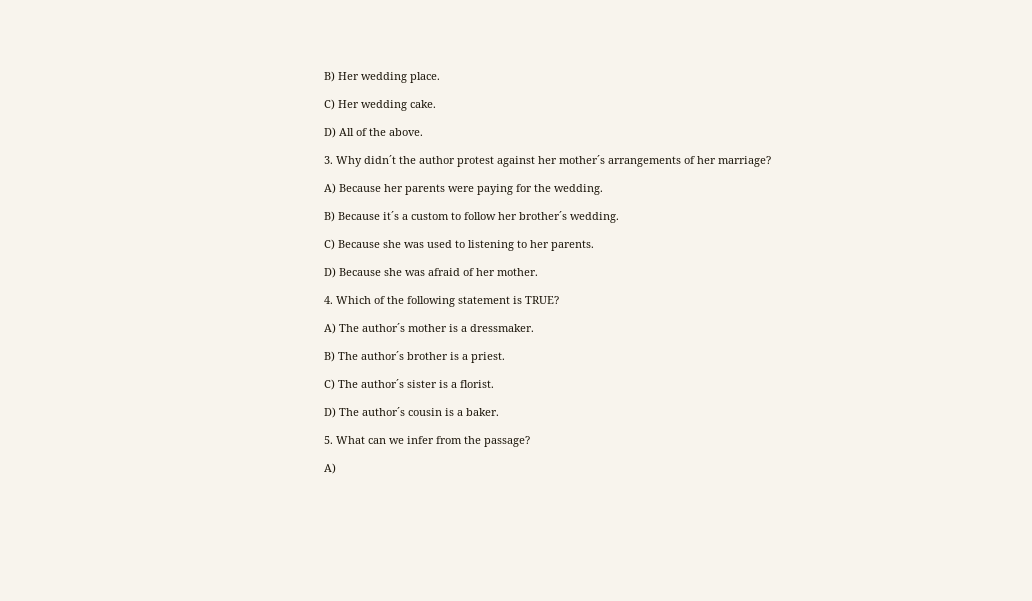B) Her wedding place.

C) Her wedding cake.

D) All of the above.

3. Why didnˊt the author protest against her motherˊs arrangements of her marriage?

A) Because her parents were paying for the wedding.

B) Because itˊs a custom to follow her brotherˊs wedding.

C) Because she was used to listening to her parents.

D) Because she was afraid of her mother.

4. Which of the following statement is TRUE?

A) The authorˊs mother is a dressmaker.

B) The authorˊs brother is a priest.

C) The authorˊs sister is a florist.

D) The authorˊs cousin is a baker.

5. What can we infer from the passage?

A)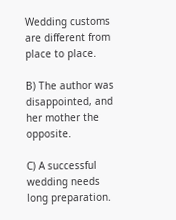Wedding customs are different from place to place.

B) The author was disappointed, and her mother the opposite.

C) A successful wedding needs long preparation.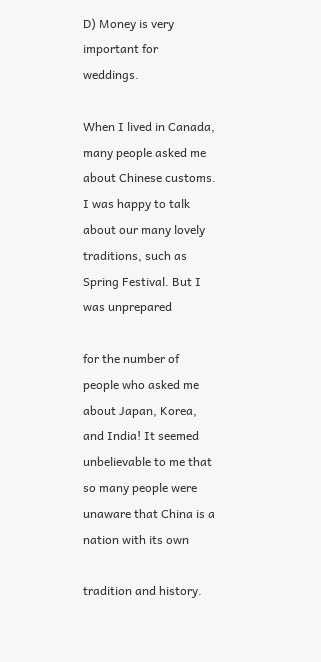D) Money is very important for weddings.

When I lived in Canada, many people asked me about Chinese customs. I was happy to talk about our many lovely traditions, such as Spring Festival. But I was unprepared

for the number of people who asked me about Japan, Korea, and India! It seemed unbelievable to me that so many people were unaware that China is a nation with its own

tradition and history.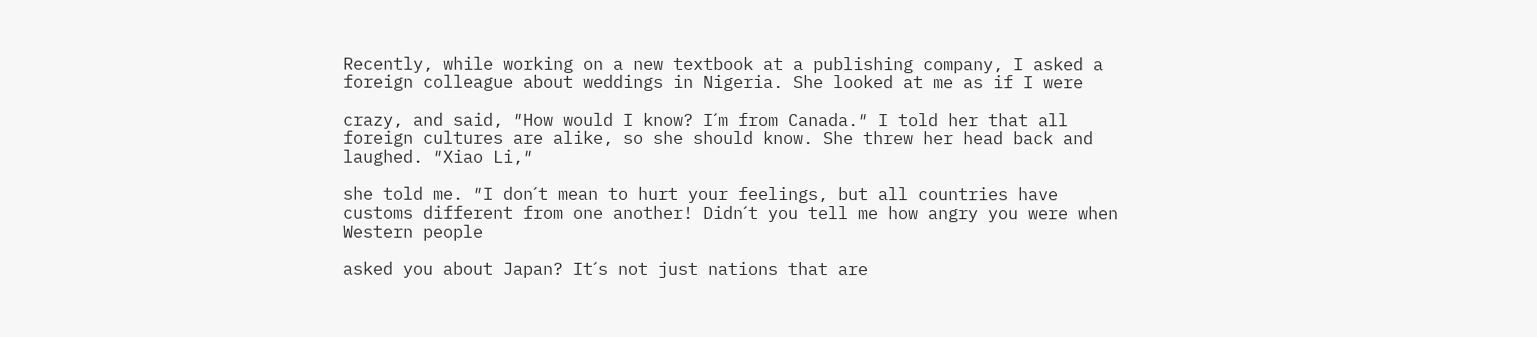Recently, while working on a new textbook at a publishing company, I asked a foreign colleague about weddings in Nigeria. She looked at me as if I were

crazy, and said, ″How would I know? Iˊm from Canada.″ I told her that all foreign cultures are alike, so she should know. She threw her head back and laughed. ″Xiao Li,″

she told me. ″I donˊt mean to hurt your feelings, but all countries have customs different from one another! Didnˊt you tell me how angry you were when Western people

asked you about Japan? Itˊs not just nations that are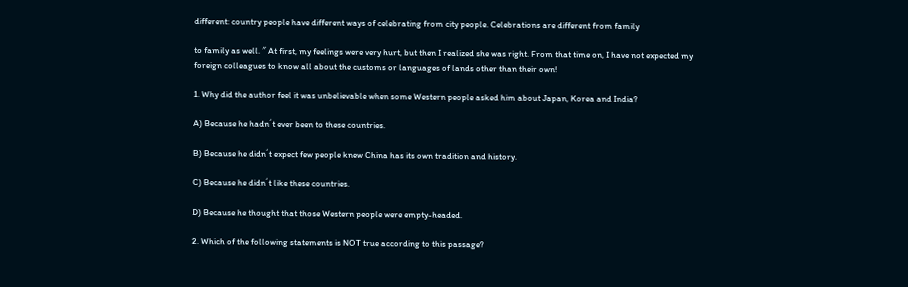different: country people have different ways of celebrating from city people. Celebrations are different from family

to family as well. ″ At first, my feelings were very hurt, but then I realized she was right. From that time on, I have not expected my foreign colleagues to know all about the customs or languages of lands other than their own!

1. Why did the author feel it was unbelievable when some Western people asked him about Japan, Korea and India?

A) Because he hadnˊt ever been to these countries.

B) Because he didnˊt expect few people knew China has its own tradition and history.

C) Because he didnˊt like these countries.

D) Because he thought that those Western people were empty-headed.

2. Which of the following statements is NOT true according to this passage?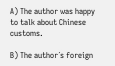A) The author was happy to talk about Chinese customs.

B) The authorˊs foreign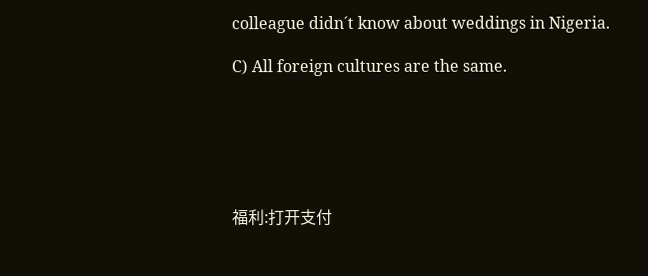colleague didnˊt know about weddings in Nigeria.

C) All foreign cultures are the same.






福利:打开支付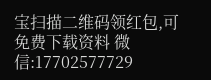宝扫描二维码领红包,可免费下载资料 微信:17702577729